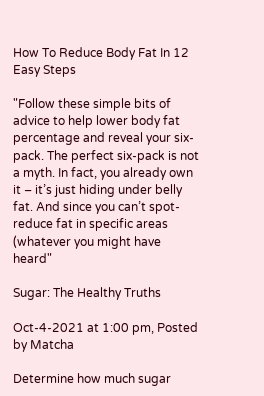How To Reduce Body Fat In 12 Easy Steps

"Follow these simple bits of advice to help lower body fat percentage and reveal your six-pack. The perfect six-pack is not a myth. In fact, you already own it – it’s just hiding under belly fat. And since you can’t spot-reduce fat in specific areas (whatever you might have heard"

Sugar: The Healthy Truths

Oct-4-2021 at 1:00 pm, Posted by Matcha

Determine how much sugar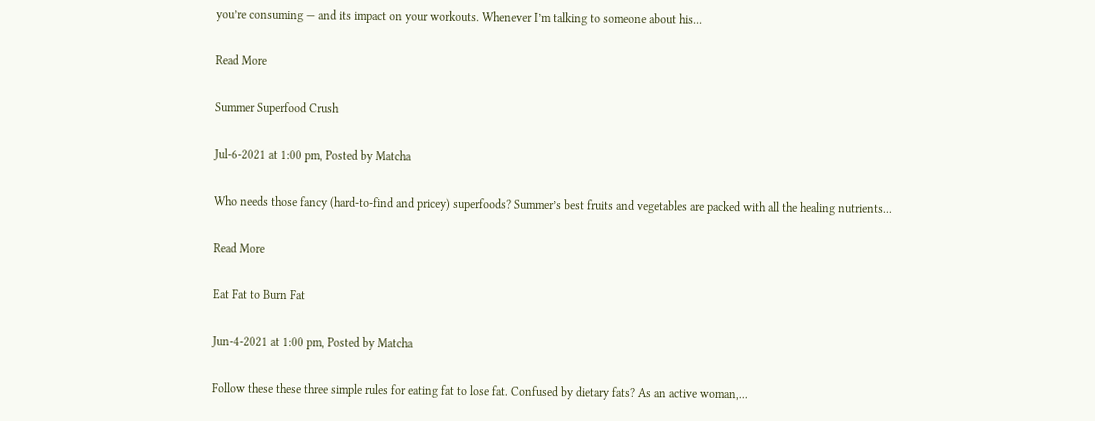you’re consuming — and its impact on your workouts. Whenever I’m talking to someone about his...

Read More

Summer Superfood Crush

Jul-6-2021 at 1:00 pm, Posted by Matcha

Who needs those fancy (hard-to-find and pricey) superfoods? Summer’s best fruits and vegetables are packed with all the healing nutrients...

Read More

Eat Fat to Burn Fat

Jun-4-2021 at 1:00 pm, Posted by Matcha

Follow these these three simple rules for eating fat to lose fat. Confused by dietary fats? As an active woman,...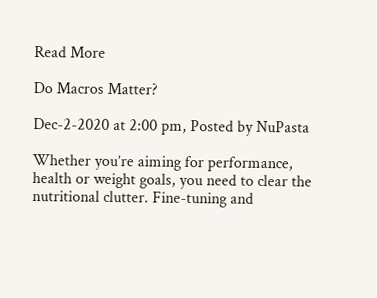Read More

Do Macros Matter?

Dec-2-2020 at 2:00 pm, Posted by NuPasta

Whether you’re aiming for performance, health or weight goals, you need to clear the nutritional clutter. Fine-tuning and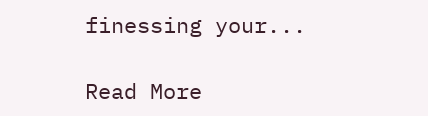finessing your...

Read More